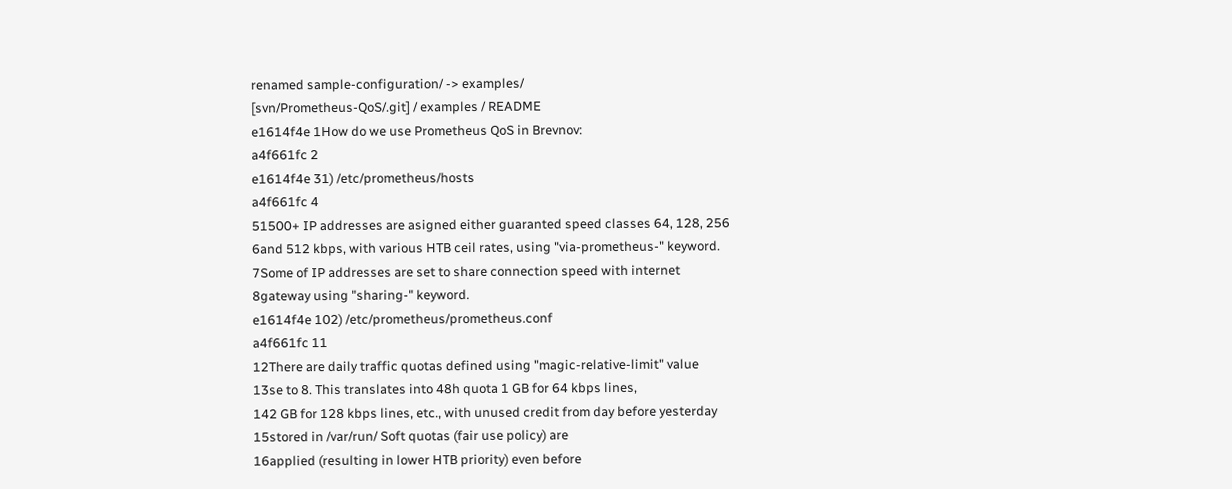renamed sample-configuration/ -> examples/
[svn/Prometheus-QoS/.git] / examples / README
e1614f4e 1How do we use Prometheus QoS in Brevnov:
a4f661fc 2
e1614f4e 31) /etc/prometheus/hosts
a4f661fc 4
51500+ IP addresses are asigned either guaranted speed classes 64, 128, 256
6and 512 kbps, with various HTB ceil rates, using "via-prometheus-" keyword.
7Some of IP addresses are set to share connection speed with internet
8gateway using "sharing-" keyword.
e1614f4e 102) /etc/prometheus/prometheus.conf
a4f661fc 11
12There are daily traffic quotas defined using "magic-relative-limit" value
13se to 8. This translates into 48h quota 1 GB for 64 kbps lines,
142 GB for 128 kbps lines, etc., with unused credit from day before yesterday
15stored in /var/run/ Soft quotas (fair use policy) are
16applied (resulting in lower HTB priority) even before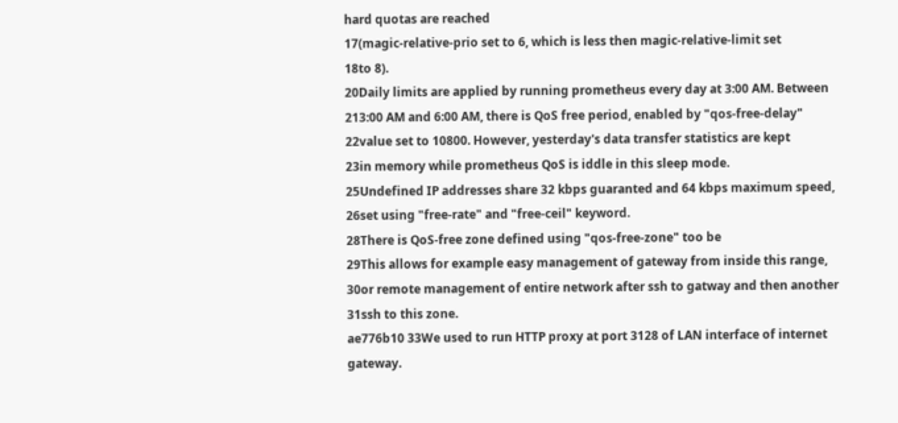hard quotas are reached
17(magic-relative-prio set to 6, which is less then magic-relative-limit set
18to 8).
20Daily limits are applied by running prometheus every day at 3:00 AM. Between
213:00 AM and 6:00 AM, there is QoS free period, enabled by "qos-free-delay"
22value set to 10800. However, yesterday's data transfer statistics are kept
23in memory while prometheus QoS is iddle in this sleep mode.
25Undefined IP addresses share 32 kbps guaranted and 64 kbps maximum speed,
26set using "free-rate" and "free-ceil" keyword.
28There is QoS-free zone defined using "qos-free-zone" too be
29This allows for example easy management of gateway from inside this range,
30or remote management of entire network after ssh to gatway and then another
31ssh to this zone.
ae776b10 33We used to run HTTP proxy at port 3128 of LAN interface of internet gateway.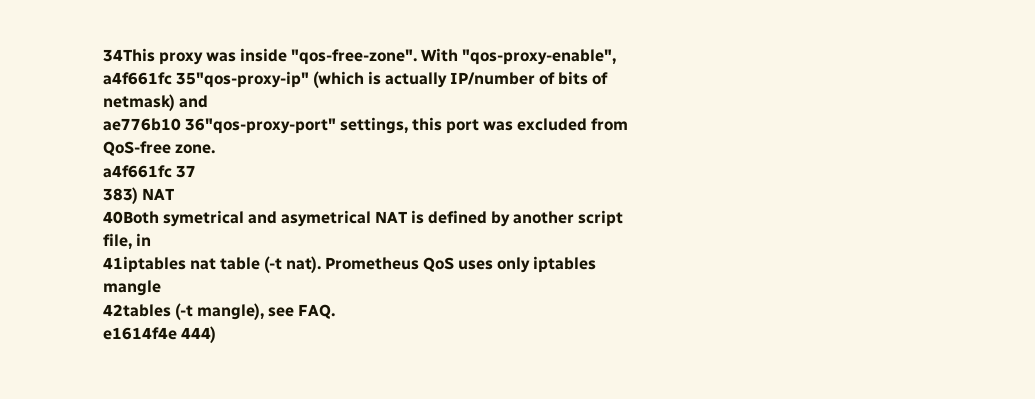34This proxy was inside "qos-free-zone". With "qos-proxy-enable",
a4f661fc 35"qos-proxy-ip" (which is actually IP/number of bits of netmask) and
ae776b10 36"qos-proxy-port" settings, this port was excluded from QoS-free zone.
a4f661fc 37
383) NAT
40Both symetrical and asymetrical NAT is defined by another script file, in
41iptables nat table (-t nat). Prometheus QoS uses only iptables mangle
42tables (-t mangle), see FAQ.
e1614f4e 444)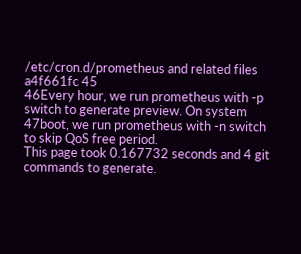/etc/cron.d/prometheus and related files
a4f661fc 45
46Every hour, we run prometheus with -p switch to generate preview. On system
47boot, we run prometheus with -n switch to skip QoS free period.
This page took 0.167732 seconds and 4 git commands to generate.